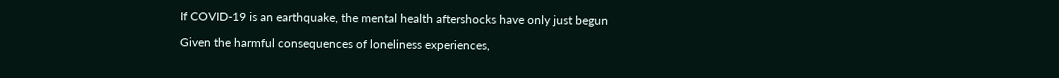If COVID-19 is an earthquake, the mental health aftershocks have only just begun

Given the harmful consequences of loneliness experiences,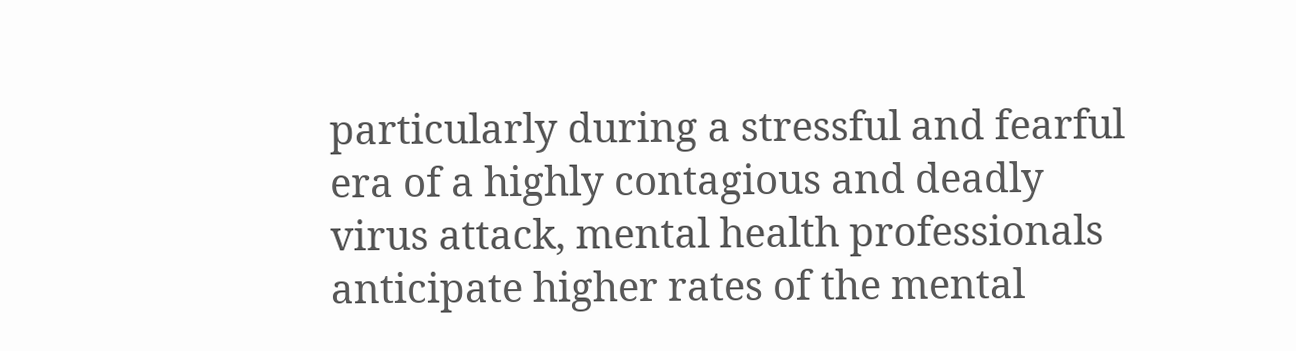particularly during a stressful and fearful era of a highly contagious and deadly virus attack, mental health professionals anticipate higher rates of the mental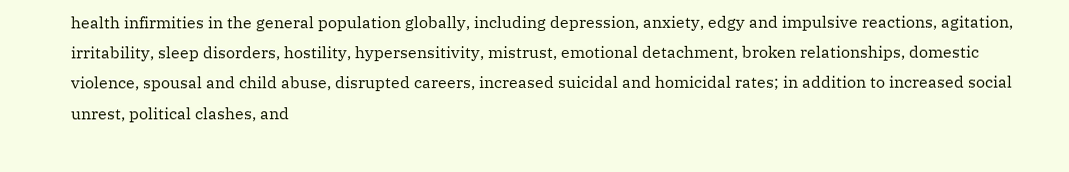health infirmities in the general population globally, including depression, anxiety, edgy and impulsive reactions, agitation, irritability, sleep disorders, hostility, hypersensitivity, mistrust, emotional detachment, broken relationships, domestic violence, spousal and child abuse, disrupted careers, increased suicidal and homicidal rates; in addition to increased social unrest, political clashes, and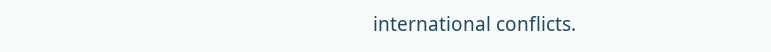international conflicts.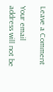Leave a Comment

Your email address will not be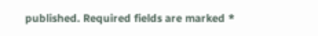published. Required fields are marked *